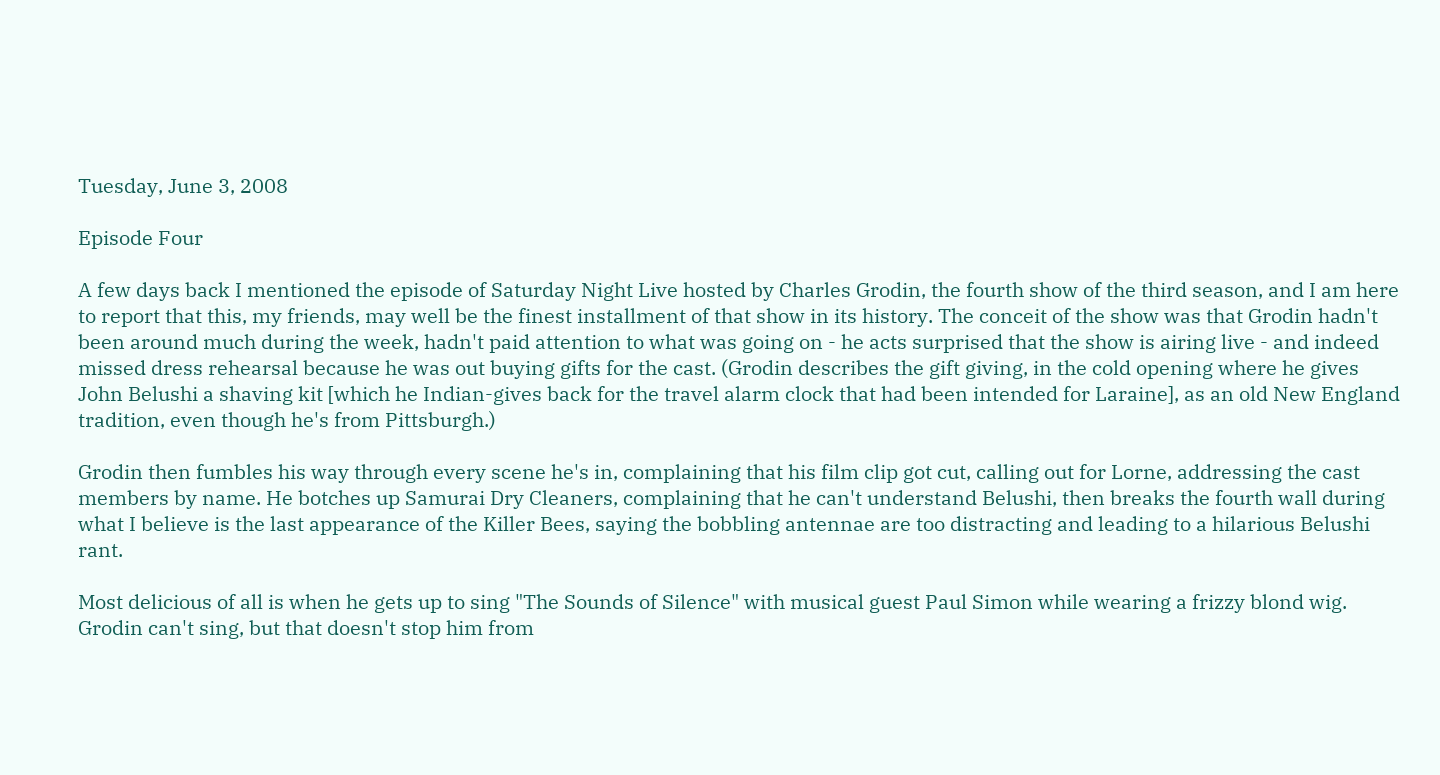Tuesday, June 3, 2008

Episode Four

A few days back I mentioned the episode of Saturday Night Live hosted by Charles Grodin, the fourth show of the third season, and I am here to report that this, my friends, may well be the finest installment of that show in its history. The conceit of the show was that Grodin hadn't been around much during the week, hadn't paid attention to what was going on - he acts surprised that the show is airing live - and indeed missed dress rehearsal because he was out buying gifts for the cast. (Grodin describes the gift giving, in the cold opening where he gives John Belushi a shaving kit [which he Indian-gives back for the travel alarm clock that had been intended for Laraine], as an old New England tradition, even though he's from Pittsburgh.)

Grodin then fumbles his way through every scene he's in, complaining that his film clip got cut, calling out for Lorne, addressing the cast members by name. He botches up Samurai Dry Cleaners, complaining that he can't understand Belushi, then breaks the fourth wall during what I believe is the last appearance of the Killer Bees, saying the bobbling antennae are too distracting and leading to a hilarious Belushi rant.

Most delicious of all is when he gets up to sing "The Sounds of Silence" with musical guest Paul Simon while wearing a frizzy blond wig. Grodin can't sing, but that doesn't stop him from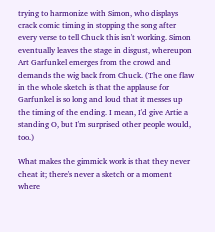trying to harmonize with Simon, who displays crack comic timing in stopping the song after every verse to tell Chuck this isn't working. Simon eventually leaves the stage in disgust, whereupon Art Garfunkel emerges from the crowd and demands the wig back from Chuck. (The one flaw in the whole sketch is that the applause for Garfunkel is so long and loud that it messes up the timing of the ending. I mean, I'd give Artie a standing O, but I'm surprised other people would, too.)

What makes the gimmick work is that they never cheat it; there's never a sketch or a moment where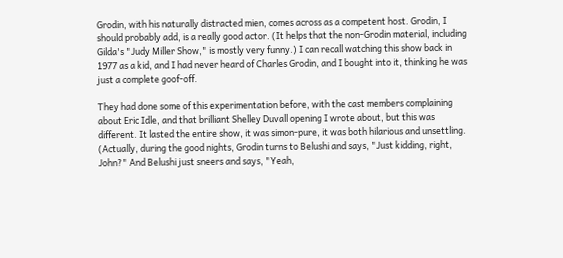Grodin, with his naturally distracted mien, comes across as a competent host. Grodin, I should probably add, is a really good actor. (It helps that the non-Grodin material, including Gilda's "Judy Miller Show," is mostly very funny.) I can recall watching this show back in 1977 as a kid, and I had never heard of Charles Grodin, and I bought into it, thinking he was just a complete goof-off.

They had done some of this experimentation before, with the cast members complaining about Eric Idle, and that brilliant Shelley Duvall opening I wrote about, but this was different. It lasted the entire show, it was simon-pure, it was both hilarious and unsettling. (Actually, during the good nights, Grodin turns to Belushi and says, "Just kidding, right, John?" And Belushi just sneers and says, "Yeah,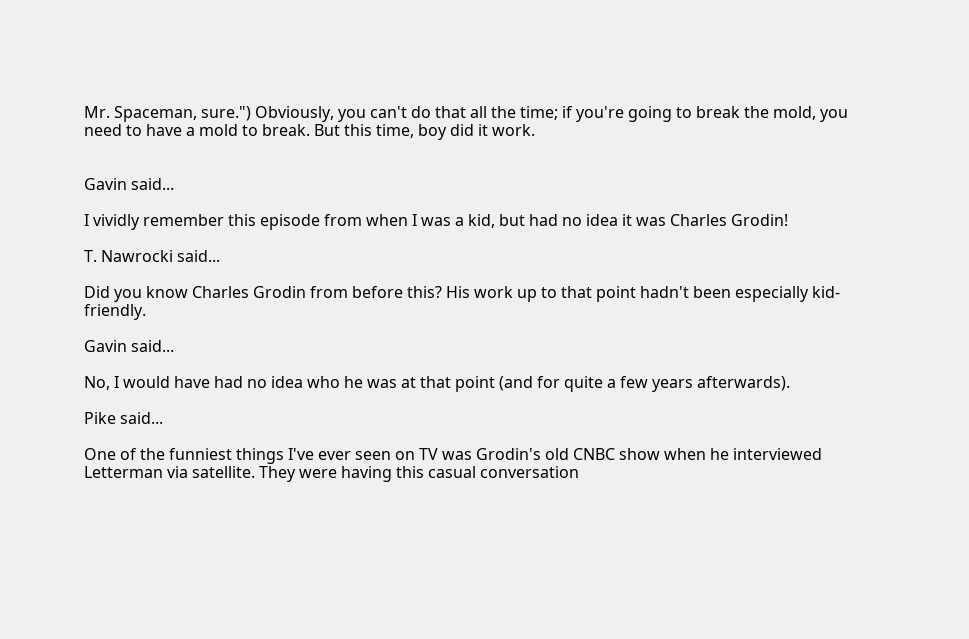Mr. Spaceman, sure.") Obviously, you can't do that all the time; if you're going to break the mold, you need to have a mold to break. But this time, boy did it work.


Gavin said...

I vividly remember this episode from when I was a kid, but had no idea it was Charles Grodin!

T. Nawrocki said...

Did you know Charles Grodin from before this? His work up to that point hadn't been especially kid-friendly.

Gavin said...

No, I would have had no idea who he was at that point (and for quite a few years afterwards).

Pike said...

One of the funniest things I've ever seen on TV was Grodin's old CNBC show when he interviewed Letterman via satellite. They were having this casual conversation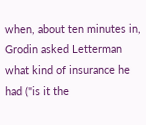when, about ten minutes in, Grodin asked Letterman what kind of insurance he had ("is it the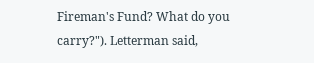Fireman's Fund? What do you carry?"). Letterman said,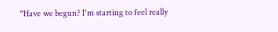"Have we begun? I'm starting to feel really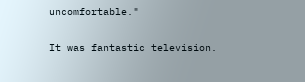uncomfortable."

It was fantastic television.